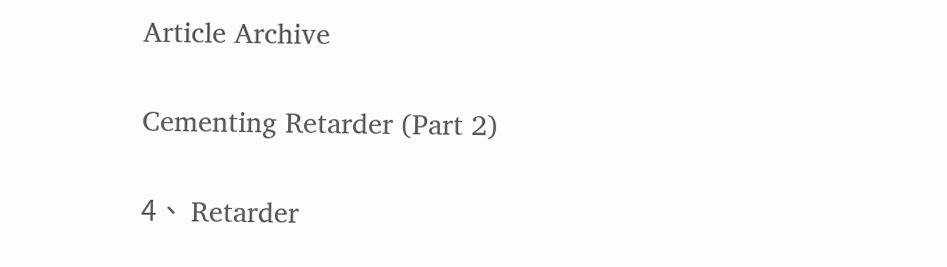Article Archive

Cementing Retarder (Part 2)

4、 Retarder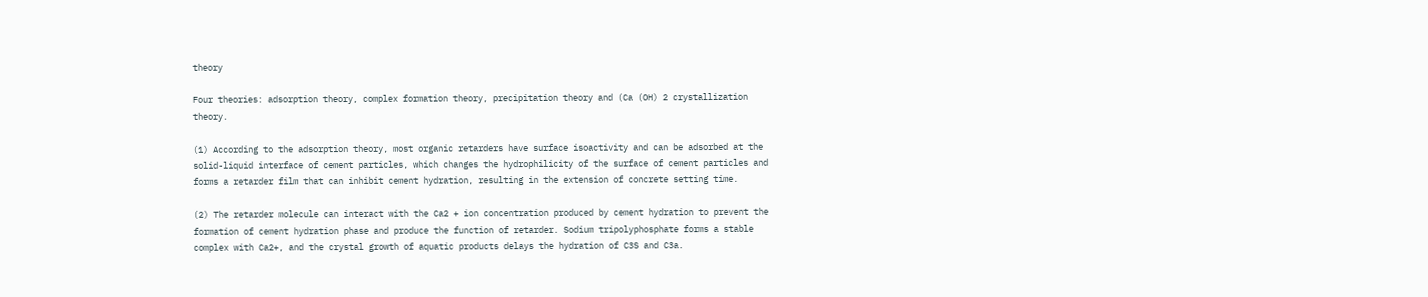theory

Four theories: adsorption theory, complex formation theory, precipitation theory and (Ca (OH) 2 crystallization theory.

(1) According to the adsorption theory, most organic retarders have surface isoactivity and can be adsorbed at the solid-liquid interface of cement particles, which changes the hydrophilicity of the surface of cement particles and forms a retarder film that can inhibit cement hydration, resulting in the extension of concrete setting time.

(2) The retarder molecule can interact with the Ca2 + ion concentration produced by cement hydration to prevent the formation of cement hydration phase and produce the function of retarder. Sodium tripolyphosphate forms a stable complex with Ca2+, and the crystal growth of aquatic products delays the hydration of C3S and C3a.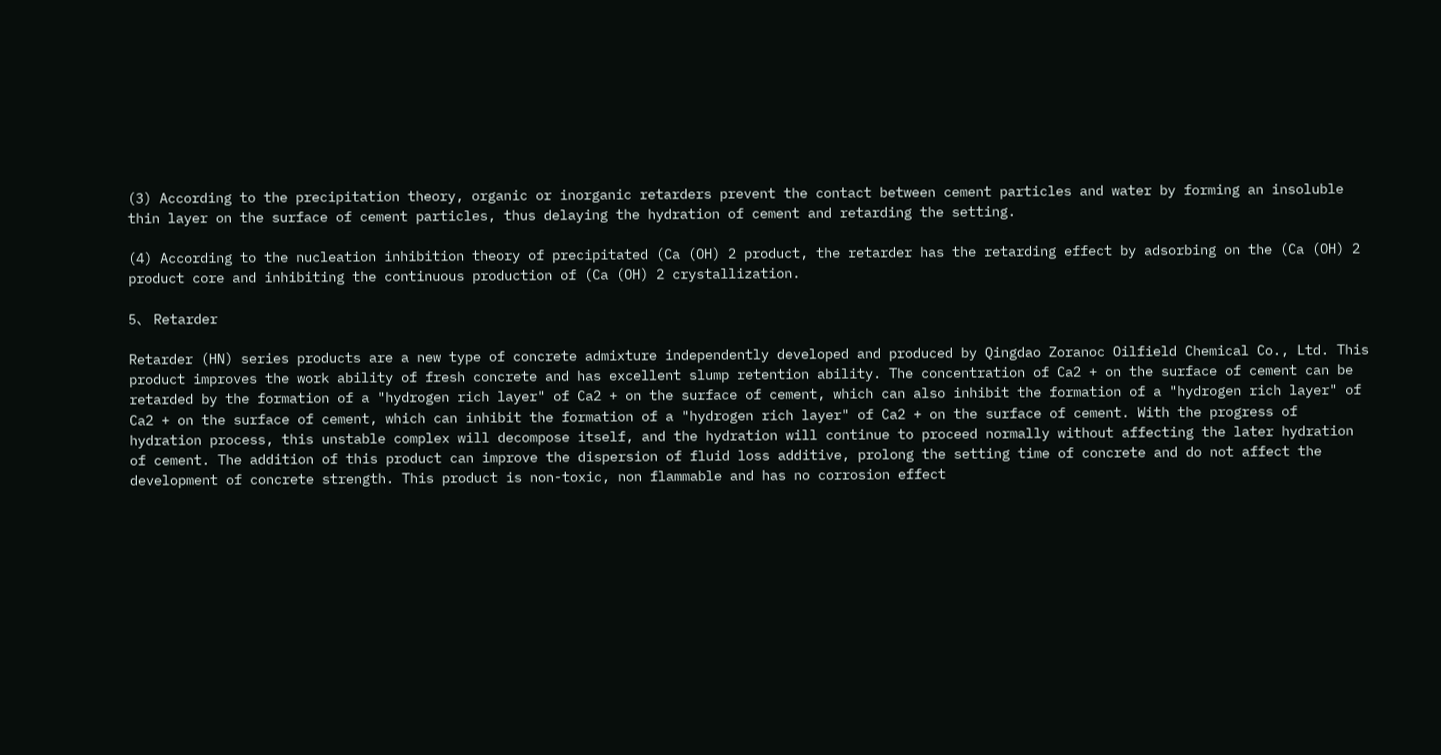(3) According to the precipitation theory, organic or inorganic retarders prevent the contact between cement particles and water by forming an insoluble thin layer on the surface of cement particles, thus delaying the hydration of cement and retarding the setting.

(4) According to the nucleation inhibition theory of precipitated (Ca (OH) 2 product, the retarder has the retarding effect by adsorbing on the (Ca (OH) 2 product core and inhibiting the continuous production of (Ca (OH) 2 crystallization.

5、 Retarder

Retarder (HN) series products are a new type of concrete admixture independently developed and produced by Qingdao Zoranoc Oilfield Chemical Co., Ltd. This product improves the work ability of fresh concrete and has excellent slump retention ability. The concentration of Ca2 + on the surface of cement can be retarded by the formation of a "hydrogen rich layer" of Ca2 + on the surface of cement, which can also inhibit the formation of a "hydrogen rich layer" of Ca2 + on the surface of cement, which can inhibit the formation of a "hydrogen rich layer" of Ca2 + on the surface of cement. With the progress of hydration process, this unstable complex will decompose itself, and the hydration will continue to proceed normally without affecting the later hydration of cement. The addition of this product can improve the dispersion of fluid loss additive, prolong the setting time of concrete and do not affect the development of concrete strength. This product is non-toxic, non flammable and has no corrosion effect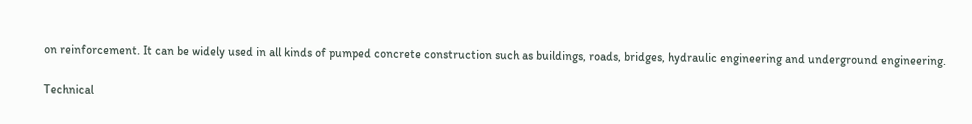on reinforcement. It can be widely used in all kinds of pumped concrete construction such as buildings, roads, bridges, hydraulic engineering and underground engineering.

Technical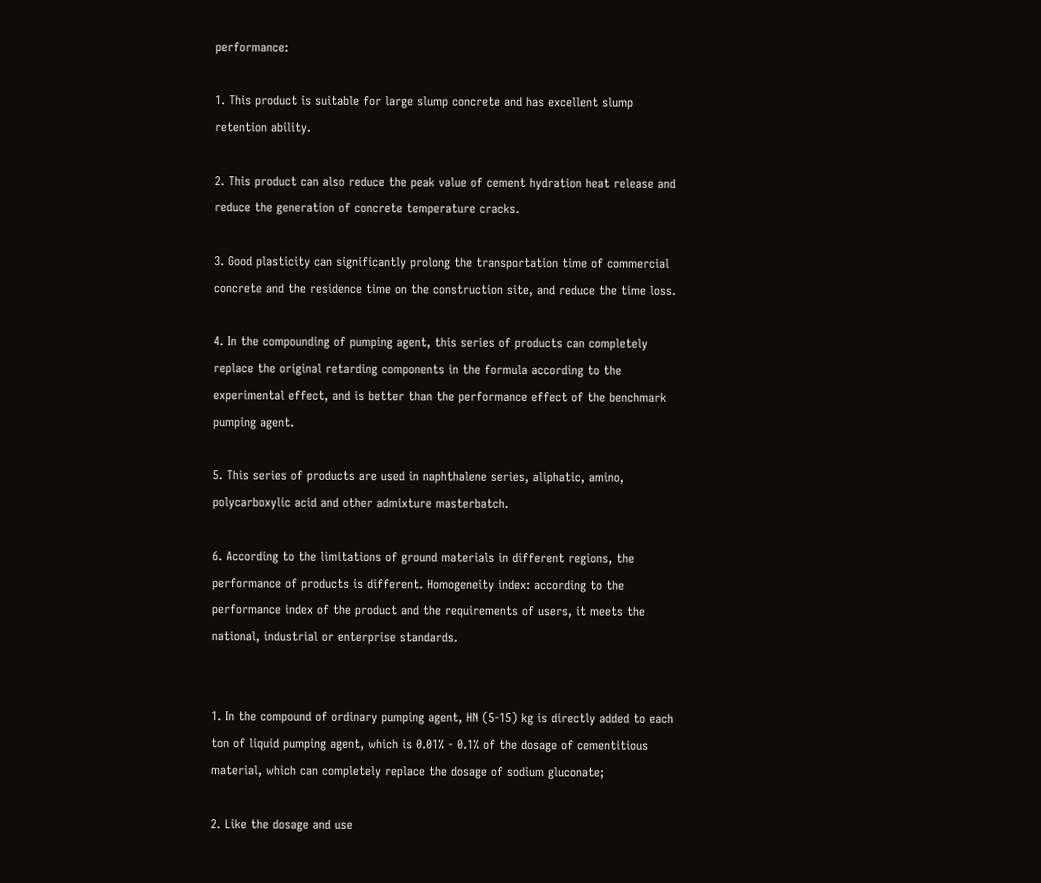performance:

1. This product is suitable for large slump concrete and has excellent slump retention ability.

2. This product can also reduce the peak value of cement hydration heat release and reduce the generation of concrete temperature cracks.

3. Good plasticity can significantly prolong the transportation time of commercial concrete and the residence time on the construction site, and reduce the time loss.

4. In the compounding of pumping agent, this series of products can completely replace the original retarding components in the formula according to the experimental effect, and is better than the performance effect of the benchmark pumping agent.

5. This series of products are used in naphthalene series, aliphatic, amino, polycarboxylic acid and other admixture masterbatch.

6. According to the limitations of ground materials in different regions, the performance of products is different. Homogeneity index: according to the performance index of the product and the requirements of users, it meets the national, industrial or enterprise standards.


1. In the compound of ordinary pumping agent, HN (5-15) kg is directly added to each ton of liquid pumping agent, which is 0.01% - 0.1% of the dosage of cementitious material, which can completely replace the dosage of sodium gluconate;

2. Like the dosage and use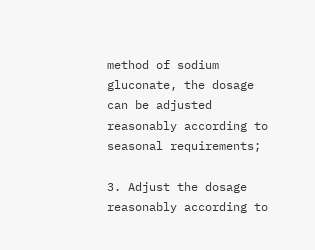method of sodium gluconate, the dosage can be adjusted reasonably according to seasonal requirements;

3. Adjust the dosage reasonably according to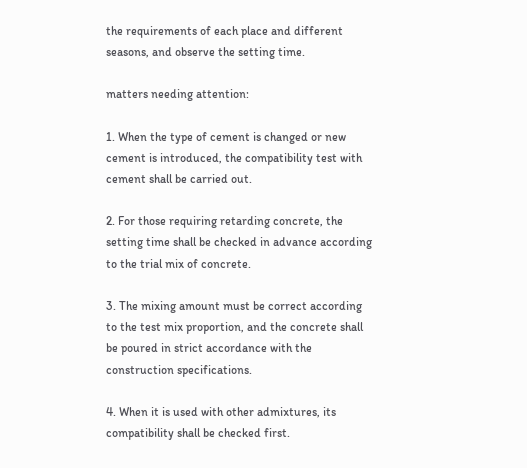the requirements of each place and different seasons, and observe the setting time.

matters needing attention:

1. When the type of cement is changed or new cement is introduced, the compatibility test with cement shall be carried out.

2. For those requiring retarding concrete, the setting time shall be checked in advance according to the trial mix of concrete.

3. The mixing amount must be correct according to the test mix proportion, and the concrete shall be poured in strict accordance with the construction specifications.

4. When it is used with other admixtures, its compatibility shall be checked first.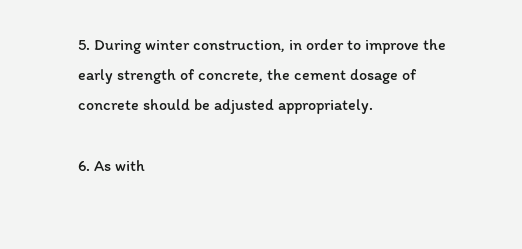5. During winter construction, in order to improve the early strength of concrete, the cement dosage of concrete should be adjusted appropriately.

6. As with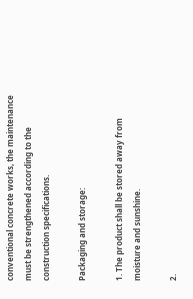conventional concrete works, the maintenance must be strengthened according to the construction specifications.

Packaging and storage:

1. The product shall be stored away from moisture and sunshine.

2.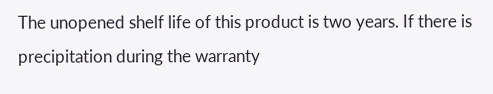The unopened shelf life of this product is two years. If there is precipitation during the warranty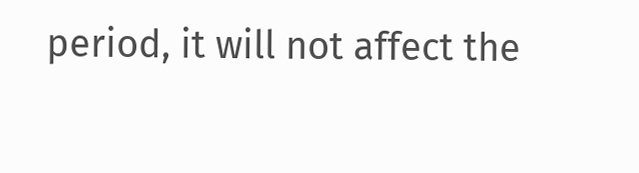period, it will not affect the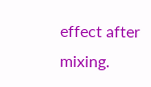effect after mixing.